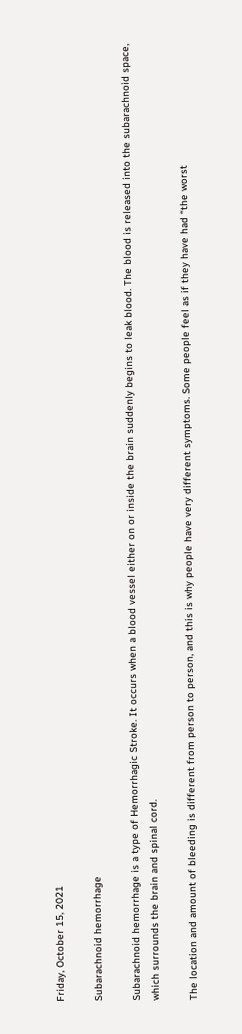Friday, October 15, 2021

Subarachnoid hemorrhage

Subarachnoid hemorrhage is a type of Hemorrhagic Stroke. It occurs when a blood vessel either on or inside the brain suddenly begins to leak blood. The blood is released into the subarachnoid space, which surrounds the brain and spinal cord.

The location and amount of bleeding is different from person to person, and this is why people have very different symptoms. Some people feel as if they have had “the worst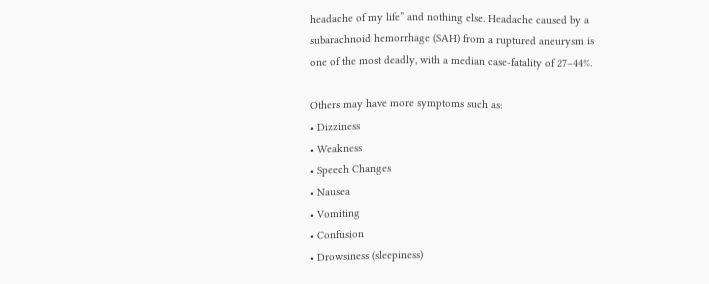headache of my life” and nothing else. Headache caused by a subarachnoid hemorrhage (SAH) from a ruptured aneurysm is one of the most deadly, with a median case-fatality of 27–44%.

Others may have more symptoms such as:
• Dizziness
• Weakness
• Speech Changes
• Nausea
• Vomiting
• Confusion
• Drowsiness (sleepiness)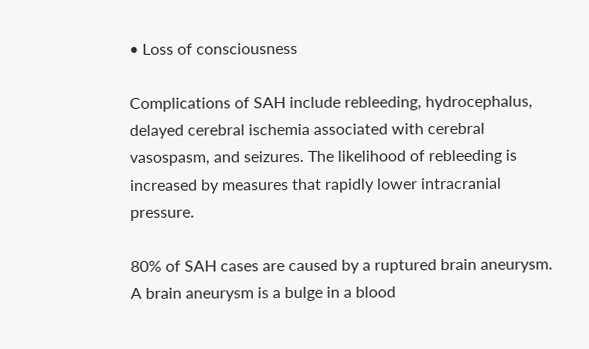• Loss of consciousness

Complications of SAH include rebleeding, hydrocephalus, delayed cerebral ischemia associated with cerebral vasospasm, and seizures. The likelihood of rebleeding is increased by measures that rapidly lower intracranial pressure.

80% of SAH cases are caused by a ruptured brain aneurysm. A brain aneurysm is a bulge in a blood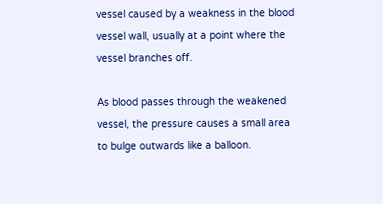vessel caused by a weakness in the blood vessel wall, usually at a point where the vessel branches off.

As blood passes through the weakened vessel, the pressure causes a small area to bulge outwards like a balloon.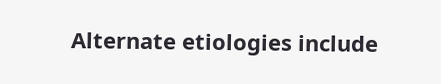Alternate etiologies include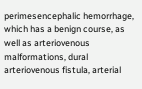perimesencephalic hemorrhage, which has a benign course, as well as arteriovenous malformations, dural arteriovenous fistula, arterial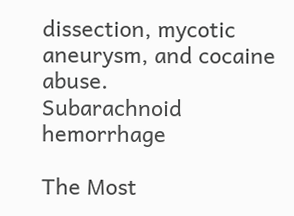dissection, mycotic aneurysm, and cocaine abuse.
Subarachnoid hemorrhage

The Most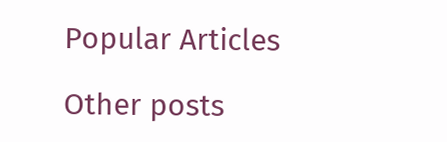Popular Articles

Other posts